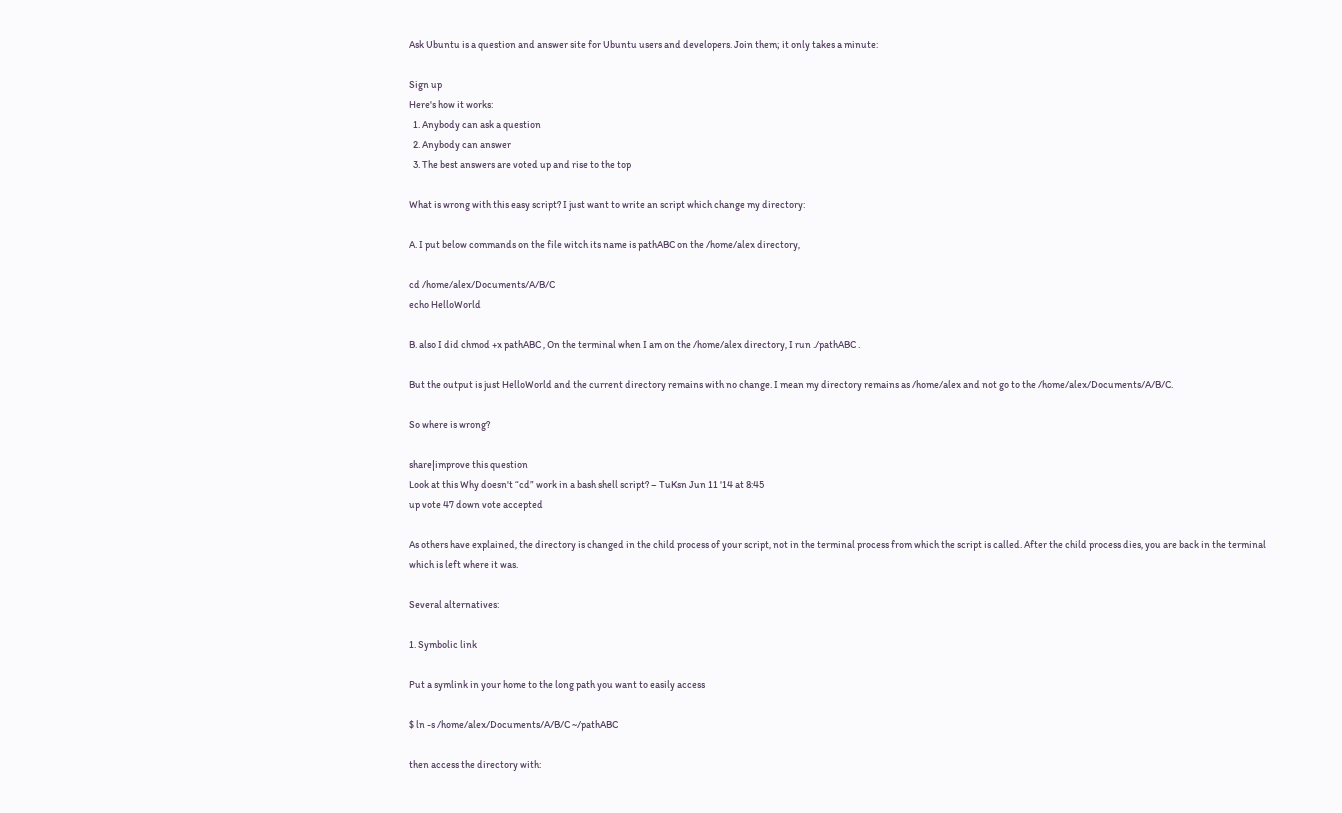Ask Ubuntu is a question and answer site for Ubuntu users and developers. Join them; it only takes a minute:

Sign up
Here's how it works:
  1. Anybody can ask a question
  2. Anybody can answer
  3. The best answers are voted up and rise to the top

What is wrong with this easy script? I just want to write an script which change my directory:

A. I put below commands on the file witch its name is pathABC on the /home/alex directory,

cd /home/alex/Documents/A/B/C
echo HelloWorld

B. also I did chmod +x pathABC , On the terminal when I am on the /home/alex directory, I run ./pathABC .

But the output is just HelloWorld and the current directory remains with no change. I mean my directory remains as /home/alex and not go to the /home/alex/Documents/A/B/C.

So where is wrong?

share|improve this question
Look at this Why doesn't “cd” work in a bash shell script? – TuKsn Jun 11 '14 at 8:45
up vote 47 down vote accepted

As others have explained, the directory is changed in the child process of your script, not in the terminal process from which the script is called. After the child process dies, you are back in the terminal which is left where it was.

Several alternatives:

1. Symbolic link

Put a symlink in your home to the long path you want to easily access

$ ln -s /home/alex/Documents/A/B/C ~/pathABC

then access the directory with: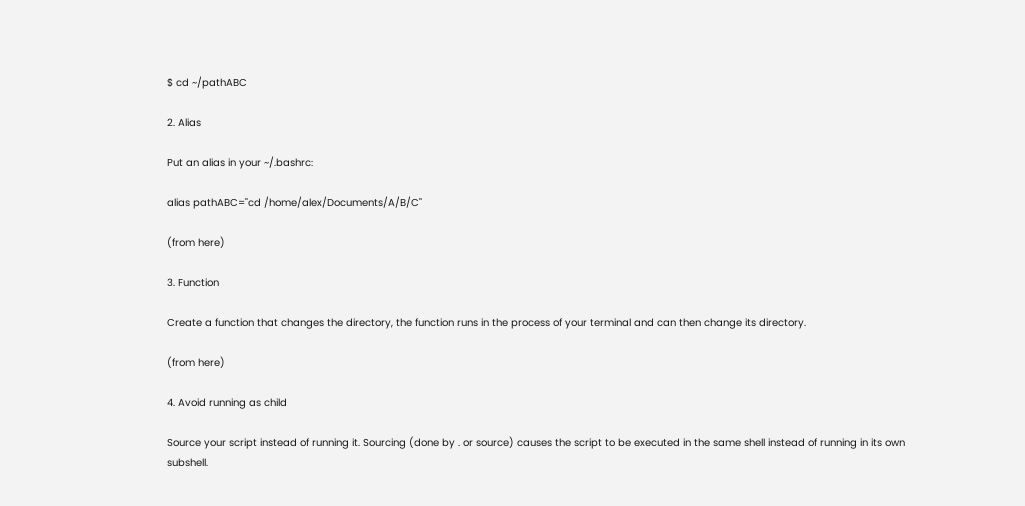$ cd ~/pathABC

2. Alias

Put an alias in your ~/.bashrc:

alias pathABC="cd /home/alex/Documents/A/B/C"

(from here)

3. Function

Create a function that changes the directory, the function runs in the process of your terminal and can then change its directory.

(from here)

4. Avoid running as child

Source your script instead of running it. Sourcing (done by . or source) causes the script to be executed in the same shell instead of running in its own subshell.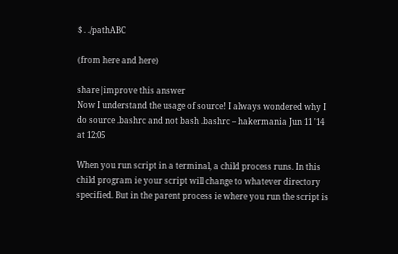$ . ./pathABC

(from here and here)

share|improve this answer
Now I understand the usage of source! I always wondered why I do source .bashrc and not bash .bashrc – hakermania Jun 11 '14 at 12:05

When you run script in a terminal, a child process runs. In this child program ie your script will change to whatever directory specified. But in the parent process ie where you run the script is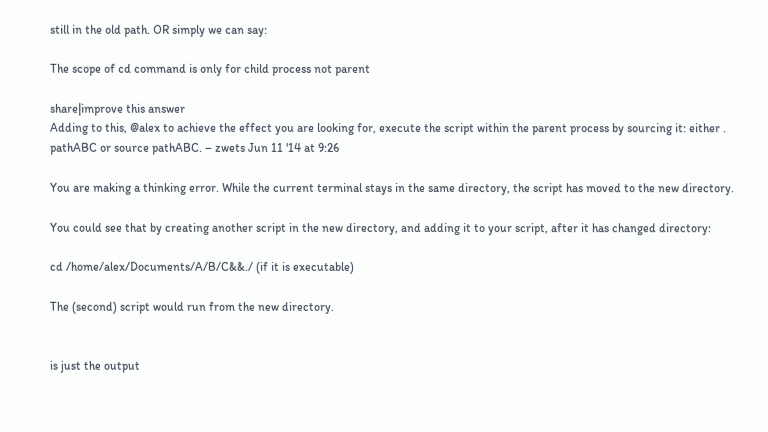still in the old path. OR simply we can say:

The scope of cd command is only for child process not parent

share|improve this answer
Adding to this, @alex to achieve the effect you are looking for, execute the script within the parent process by sourcing it: either . pathABC or source pathABC. – zwets Jun 11 '14 at 9:26

You are making a thinking error. While the current terminal stays in the same directory, the script has moved to the new directory.

You could see that by creating another script in the new directory, and adding it to your script, after it has changed directory:

cd /home/alex/Documents/A/B/C&&./ (if it is executable)

The (second) script would run from the new directory.


is just the output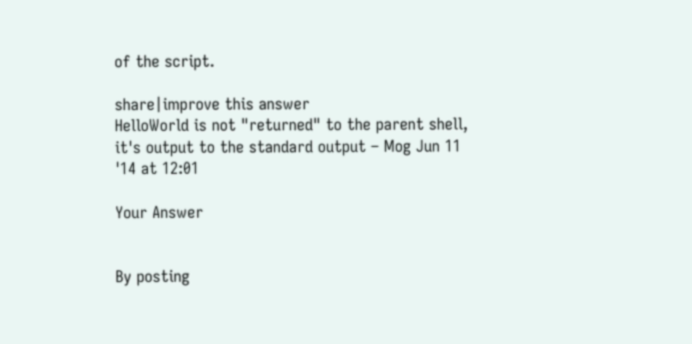of the script.

share|improve this answer
HelloWorld is not "returned" to the parent shell, it's output to the standard output – Mog Jun 11 '14 at 12:01

Your Answer


By posting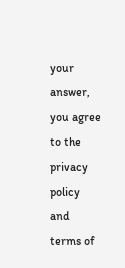your answer, you agree to the privacy policy and terms of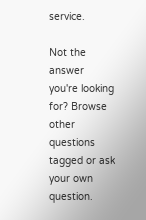service.

Not the answer you're looking for? Browse other questions tagged or ask your own question.